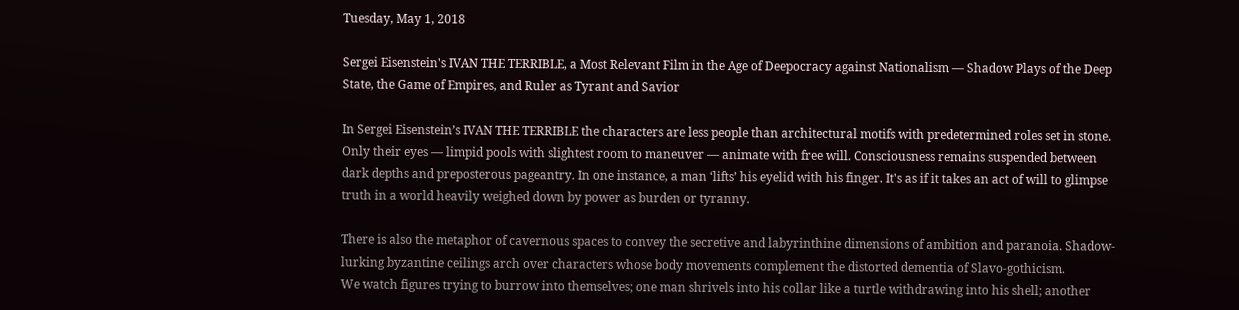Tuesday, May 1, 2018

Sergei Eisenstein's IVAN THE TERRIBLE, a Most Relevant Film in the Age of Deepocracy against Nationalism — Shadow Plays of the Deep State, the Game of Empires, and Ruler as Tyrant and Savior

In Sergei Eisenstein’s IVAN THE TERRIBLE the characters are less people than architectural motifs with predetermined roles set in stone. Only their eyes — limpid pools with slightest room to maneuver — animate with free will. Consciousness remains suspended between dark depths and preposterous pageantry. In one instance, a man ‘lifts’ his eyelid with his finger. It's as if it takes an act of will to glimpse truth in a world heavily weighed down by power as burden or tyranny.

There is also the metaphor of cavernous spaces to convey the secretive and labyrinthine dimensions of ambition and paranoia. Shadow-lurking byzantine ceilings arch over characters whose body movements complement the distorted dementia of Slavo-gothicism.
We watch figures trying to burrow into themselves; one man shrivels into his collar like a turtle withdrawing into his shell; another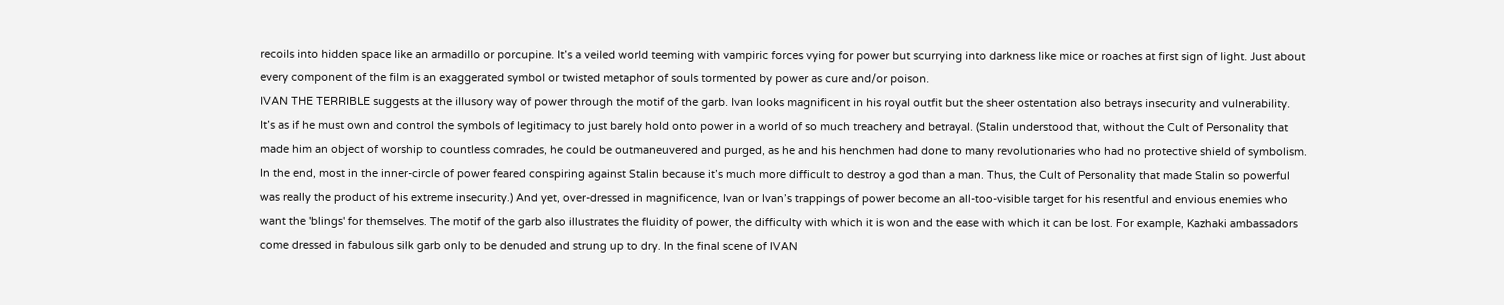recoils into hidden space like an armadillo or porcupine. It’s a veiled world teeming with vampiric forces vying for power but scurrying into darkness like mice or roaches at first sign of light. Just about every component of the film is an exaggerated symbol or twisted metaphor of souls tormented by power as cure and/or poison.
IVAN THE TERRIBLE suggests at the illusory way of power through the motif of the garb. Ivan looks magnificent in his royal outfit but the sheer ostentation also betrays insecurity and vulnerability. It’s as if he must own and control the symbols of legitimacy to just barely hold onto power in a world of so much treachery and betrayal. (Stalin understood that, without the Cult of Personality that made him an object of worship to countless comrades, he could be outmaneuvered and purged, as he and his henchmen had done to many revolutionaries who had no protective shield of symbolism. In the end, most in the inner-circle of power feared conspiring against Stalin because it’s much more difficult to destroy a god than a man. Thus, the Cult of Personality that made Stalin so powerful was really the product of his extreme insecurity.) And yet, over-dressed in magnificence, Ivan or Ivan’s trappings of power become an all-too-visible target for his resentful and envious enemies who want the 'blings' for themselves. The motif of the garb also illustrates the fluidity of power, the difficulty with which it is won and the ease with which it can be lost. For example, Kazhaki ambassadors come dressed in fabulous silk garb only to be denuded and strung up to dry. In the final scene of IVAN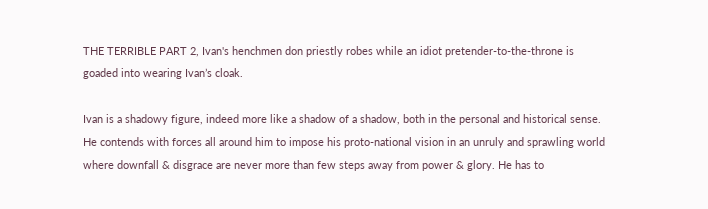THE TERRIBLE PART 2, Ivan's henchmen don priestly robes while an idiot pretender-to-the-throne is goaded into wearing Ivan’s cloak.

Ivan is a shadowy figure, indeed more like a shadow of a shadow, both in the personal and historical sense. He contends with forces all around him to impose his proto-national vision in an unruly and sprawling world where downfall & disgrace are never more than few steps away from power & glory. He has to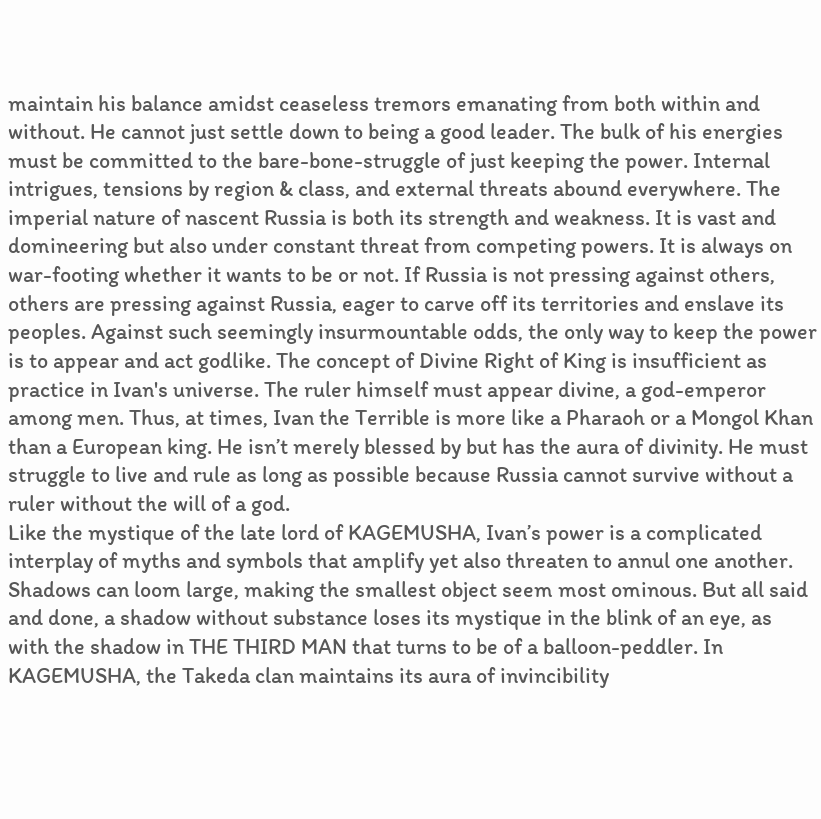maintain his balance amidst ceaseless tremors emanating from both within and without. He cannot just settle down to being a good leader. The bulk of his energies must be committed to the bare-bone-struggle of just keeping the power. Internal intrigues, tensions by region & class, and external threats abound everywhere. The imperial nature of nascent Russia is both its strength and weakness. It is vast and domineering but also under constant threat from competing powers. It is always on war-footing whether it wants to be or not. If Russia is not pressing against others, others are pressing against Russia, eager to carve off its territories and enslave its peoples. Against such seemingly insurmountable odds, the only way to keep the power is to appear and act godlike. The concept of Divine Right of King is insufficient as practice in Ivan's universe. The ruler himself must appear divine, a god-emperor among men. Thus, at times, Ivan the Terrible is more like a Pharaoh or a Mongol Khan than a European king. He isn’t merely blessed by but has the aura of divinity. He must struggle to live and rule as long as possible because Russia cannot survive without a ruler without the will of a god.
Like the mystique of the late lord of KAGEMUSHA, Ivan’s power is a complicated interplay of myths and symbols that amplify yet also threaten to annul one another. Shadows can loom large, making the smallest object seem most ominous. But all said and done, a shadow without substance loses its mystique in the blink of an eye, as with the shadow in THE THIRD MAN that turns to be of a balloon-peddler. In KAGEMUSHA, the Takeda clan maintains its aura of invincibility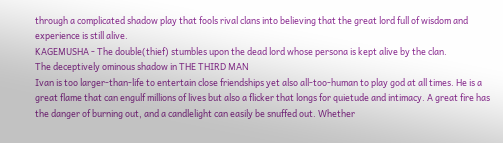through a complicated shadow play that fools rival clans into believing that the great lord full of wisdom and experience is still alive.
KAGEMUSHA - The double(thief) stumbles upon the dead lord whose persona is kept alive by the clan.
The deceptively ominous shadow in THE THIRD MAN
Ivan is too larger-than-life to entertain close friendships yet also all-too-human to play god at all times. He is a great flame that can engulf millions of lives but also a flicker that longs for quietude and intimacy. A great fire has the danger of burning out, and a candlelight can easily be snuffed out. Whether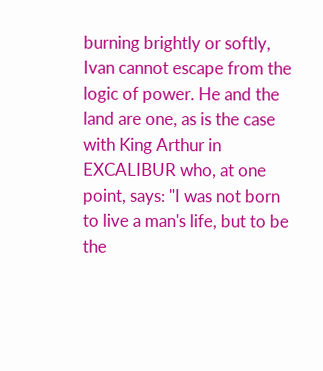burning brightly or softly, Ivan cannot escape from the logic of power. He and the land are one, as is the case with King Arthur in EXCALIBUR who, at one point, says: "I was not born to live a man's life, but to be the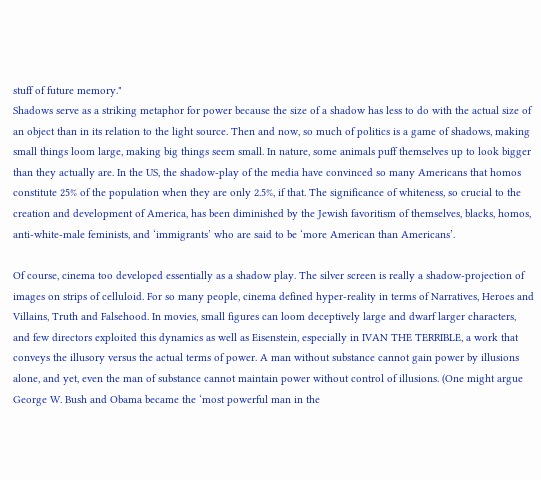stuff of future memory."
Shadows serve as a striking metaphor for power because the size of a shadow has less to do with the actual size of an object than in its relation to the light source. Then and now, so much of politics is a game of shadows, making small things loom large, making big things seem small. In nature, some animals puff themselves up to look bigger than they actually are. In the US, the shadow-play of the media have convinced so many Americans that homos constitute 25% of the population when they are only 2.5%, if that. The significance of whiteness, so crucial to the creation and development of America, has been diminished by the Jewish favoritism of themselves, blacks, homos, anti-white-male feminists, and ‘immigrants’ who are said to be ‘more American than Americans’.

Of course, cinema too developed essentially as a shadow play. The silver screen is really a shadow-projection of images on strips of celluloid. For so many people, cinema defined hyper-reality in terms of Narratives, Heroes and Villains, Truth and Falsehood. In movies, small figures can loom deceptively large and dwarf larger characters, and few directors exploited this dynamics as well as Eisenstein, especially in IVAN THE TERRIBLE, a work that conveys the illusory versus the actual terms of power. A man without substance cannot gain power by illusions alone, and yet, even the man of substance cannot maintain power without control of illusions. (One might argue George W. Bush and Obama became the ‘most powerful man in the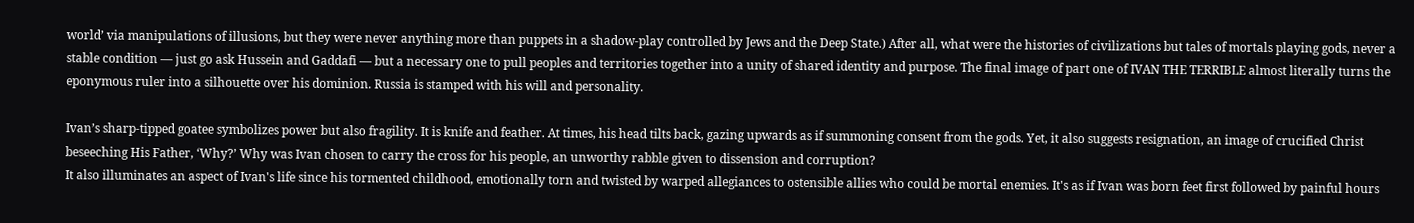world’ via manipulations of illusions, but they were never anything more than puppets in a shadow-play controlled by Jews and the Deep State.) After all, what were the histories of civilizations but tales of mortals playing gods, never a stable condition — just go ask Hussein and Gaddafi — but a necessary one to pull peoples and territories together into a unity of shared identity and purpose. The final image of part one of IVAN THE TERRIBLE almost literally turns the eponymous ruler into a silhouette over his dominion. Russia is stamped with his will and personality.

Ivan’s sharp-tipped goatee symbolizes power but also fragility. It is knife and feather. At times, his head tilts back, gazing upwards as if summoning consent from the gods. Yet, it also suggests resignation, an image of crucified Christ beseeching His Father, ‘Why?’ Why was Ivan chosen to carry the cross for his people, an unworthy rabble given to dissension and corruption?
It also illuminates an aspect of Ivan's life since his tormented childhood, emotionally torn and twisted by warped allegiances to ostensible allies who could be mortal enemies. It's as if Ivan was born feet first followed by painful hours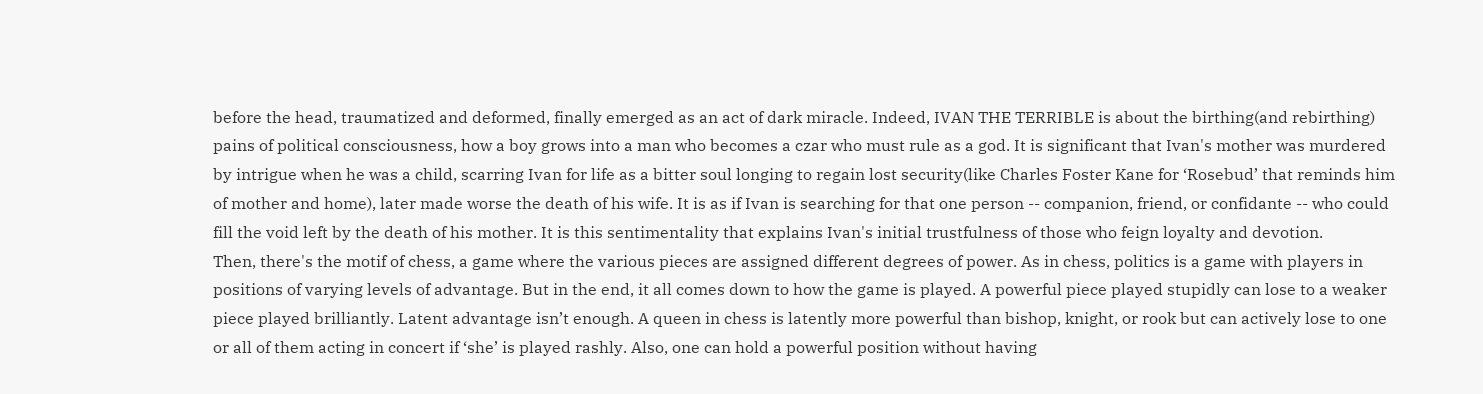before the head, traumatized and deformed, finally emerged as an act of dark miracle. Indeed, IVAN THE TERRIBLE is about the birthing(and rebirthing) pains of political consciousness, how a boy grows into a man who becomes a czar who must rule as a god. It is significant that Ivan's mother was murdered by intrigue when he was a child, scarring Ivan for life as a bitter soul longing to regain lost security(like Charles Foster Kane for ‘Rosebud’ that reminds him of mother and home), later made worse the death of his wife. It is as if Ivan is searching for that one person -- companion, friend, or confidante -- who could fill the void left by the death of his mother. It is this sentimentality that explains Ivan's initial trustfulness of those who feign loyalty and devotion.
Then, there's the motif of chess, a game where the various pieces are assigned different degrees of power. As in chess, politics is a game with players in positions of varying levels of advantage. But in the end, it all comes down to how the game is played. A powerful piece played stupidly can lose to a weaker piece played brilliantly. Latent advantage isn’t enough. A queen in chess is latently more powerful than bishop, knight, or rook but can actively lose to one or all of them acting in concert if ‘she’ is played rashly. Also, one can hold a powerful position without having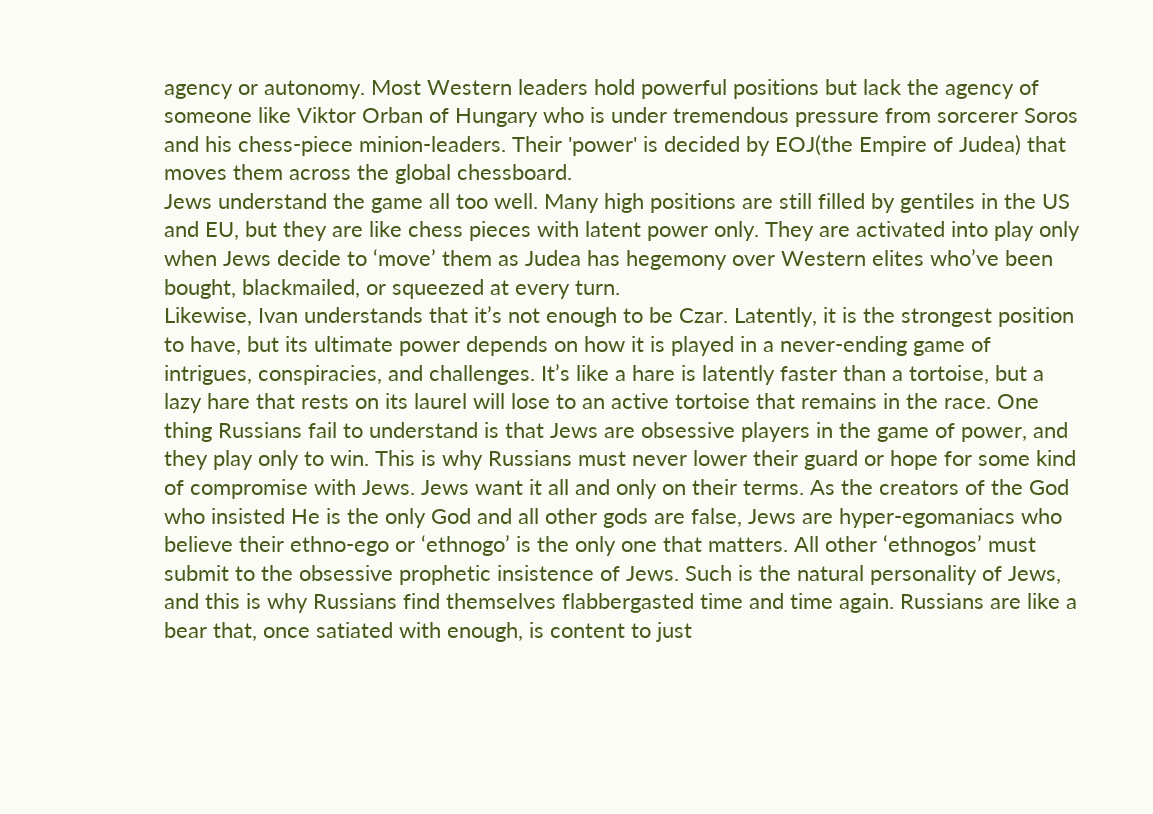agency or autonomy. Most Western leaders hold powerful positions but lack the agency of someone like Viktor Orban of Hungary who is under tremendous pressure from sorcerer Soros and his chess-piece minion-leaders. Their 'power' is decided by EOJ(the Empire of Judea) that moves them across the global chessboard.
Jews understand the game all too well. Many high positions are still filled by gentiles in the US and EU, but they are like chess pieces with latent power only. They are activated into play only when Jews decide to ‘move’ them as Judea has hegemony over Western elites who’ve been bought, blackmailed, or squeezed at every turn.
Likewise, Ivan understands that it’s not enough to be Czar. Latently, it is the strongest position to have, but its ultimate power depends on how it is played in a never-ending game of intrigues, conspiracies, and challenges. It’s like a hare is latently faster than a tortoise, but a lazy hare that rests on its laurel will lose to an active tortoise that remains in the race. One thing Russians fail to understand is that Jews are obsessive players in the game of power, and they play only to win. This is why Russians must never lower their guard or hope for some kind of compromise with Jews. Jews want it all and only on their terms. As the creators of the God who insisted He is the only God and all other gods are false, Jews are hyper-egomaniacs who believe their ethno-ego or ‘ethnogo’ is the only one that matters. All other ‘ethnogos’ must submit to the obsessive prophetic insistence of Jews. Such is the natural personality of Jews, and this is why Russians find themselves flabbergasted time and time again. Russians are like a bear that, once satiated with enough, is content to just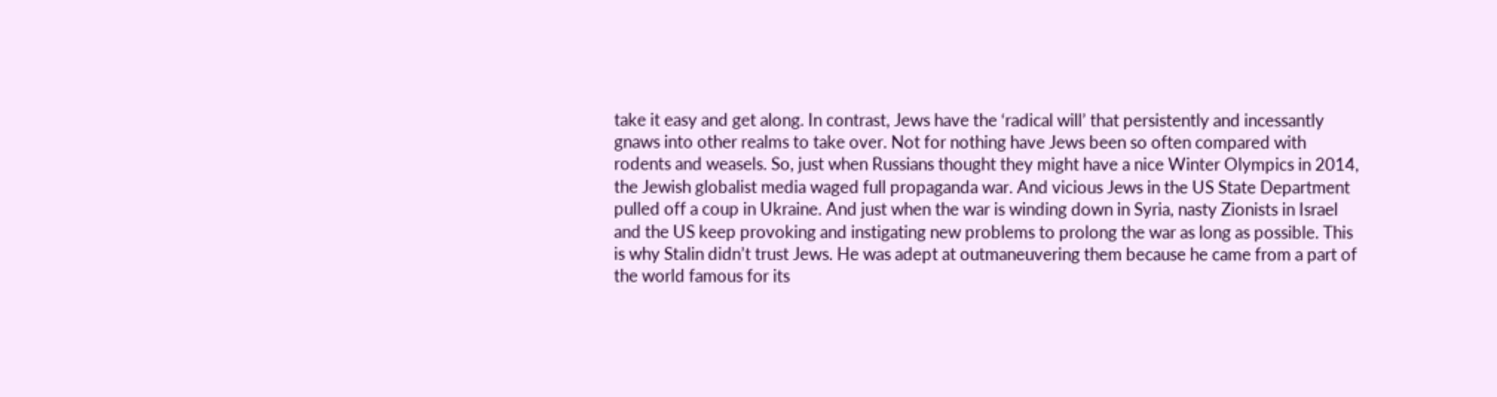take it easy and get along. In contrast, Jews have the ‘radical will’ that persistently and incessantly gnaws into other realms to take over. Not for nothing have Jews been so often compared with rodents and weasels. So, just when Russians thought they might have a nice Winter Olympics in 2014, the Jewish globalist media waged full propaganda war. And vicious Jews in the US State Department pulled off a coup in Ukraine. And just when the war is winding down in Syria, nasty Zionists in Israel and the US keep provoking and instigating new problems to prolong the war as long as possible. This is why Stalin didn’t trust Jews. He was adept at outmaneuvering them because he came from a part of the world famous for its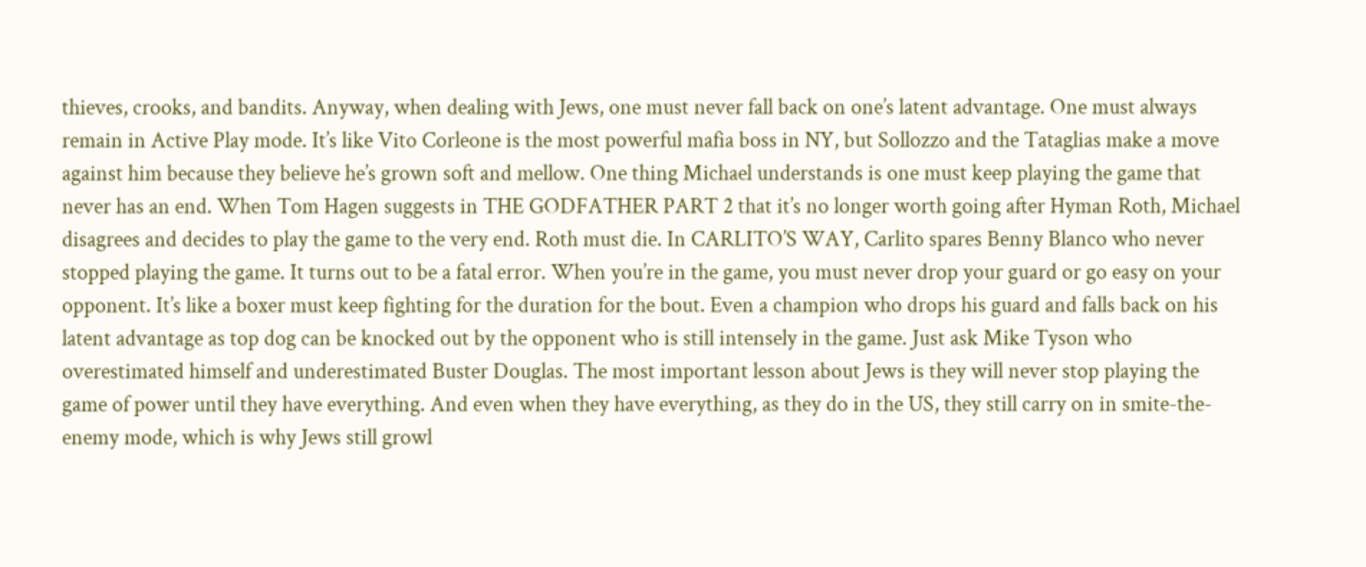thieves, crooks, and bandits. Anyway, when dealing with Jews, one must never fall back on one’s latent advantage. One must always remain in Active Play mode. It’s like Vito Corleone is the most powerful mafia boss in NY, but Sollozzo and the Tataglias make a move against him because they believe he’s grown soft and mellow. One thing Michael understands is one must keep playing the game that never has an end. When Tom Hagen suggests in THE GODFATHER PART 2 that it’s no longer worth going after Hyman Roth, Michael disagrees and decides to play the game to the very end. Roth must die. In CARLITO’S WAY, Carlito spares Benny Blanco who never stopped playing the game. It turns out to be a fatal error. When you’re in the game, you must never drop your guard or go easy on your opponent. It’s like a boxer must keep fighting for the duration for the bout. Even a champion who drops his guard and falls back on his latent advantage as top dog can be knocked out by the opponent who is still intensely in the game. Just ask Mike Tyson who overestimated himself and underestimated Buster Douglas. The most important lesson about Jews is they will never stop playing the game of power until they have everything. And even when they have everything, as they do in the US, they still carry on in smite-the-enemy mode, which is why Jews still growl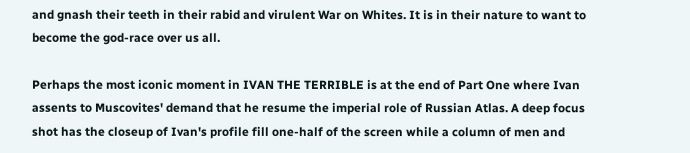and gnash their teeth in their rabid and virulent War on Whites. It is in their nature to want to become the god-race over us all.

Perhaps the most iconic moment in IVAN THE TERRIBLE is at the end of Part One where Ivan assents to Muscovites' demand that he resume the imperial role of Russian Atlas. A deep focus shot has the closeup of Ivan's profile fill one-half of the screen while a column of men and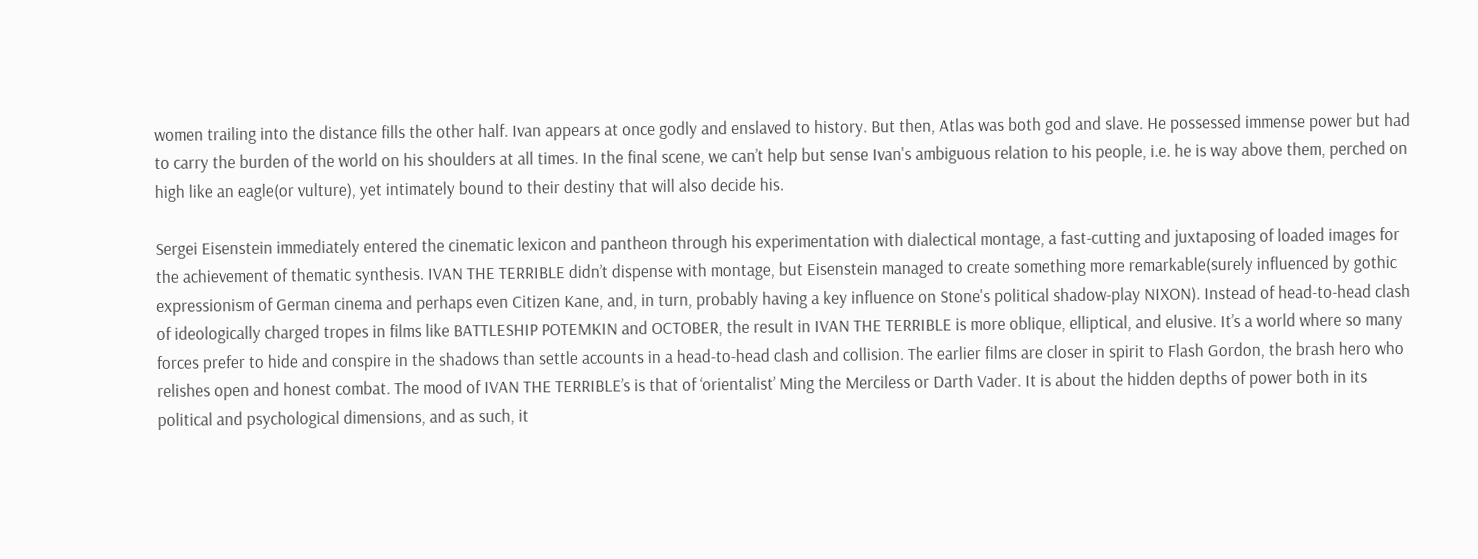women trailing into the distance fills the other half. Ivan appears at once godly and enslaved to history. But then, Atlas was both god and slave. He possessed immense power but had to carry the burden of the world on his shoulders at all times. In the final scene, we can’t help but sense Ivan's ambiguous relation to his people, i.e. he is way above them, perched on high like an eagle(or vulture), yet intimately bound to their destiny that will also decide his.

Sergei Eisenstein immediately entered the cinematic lexicon and pantheon through his experimentation with dialectical montage, a fast-cutting and juxtaposing of loaded images for the achievement of thematic synthesis. IVAN THE TERRIBLE didn’t dispense with montage, but Eisenstein managed to create something more remarkable(surely influenced by gothic expressionism of German cinema and perhaps even Citizen Kane, and, in turn, probably having a key influence on Stone's political shadow-play NIXON). Instead of head-to-head clash of ideologically charged tropes in films like BATTLESHIP POTEMKIN and OCTOBER, the result in IVAN THE TERRIBLE is more oblique, elliptical, and elusive. It’s a world where so many forces prefer to hide and conspire in the shadows than settle accounts in a head-to-head clash and collision. The earlier films are closer in spirit to Flash Gordon, the brash hero who relishes open and honest combat. The mood of IVAN THE TERRIBLE’s is that of ‘orientalist’ Ming the Merciless or Darth Vader. It is about the hidden depths of power both in its political and psychological dimensions, and as such, it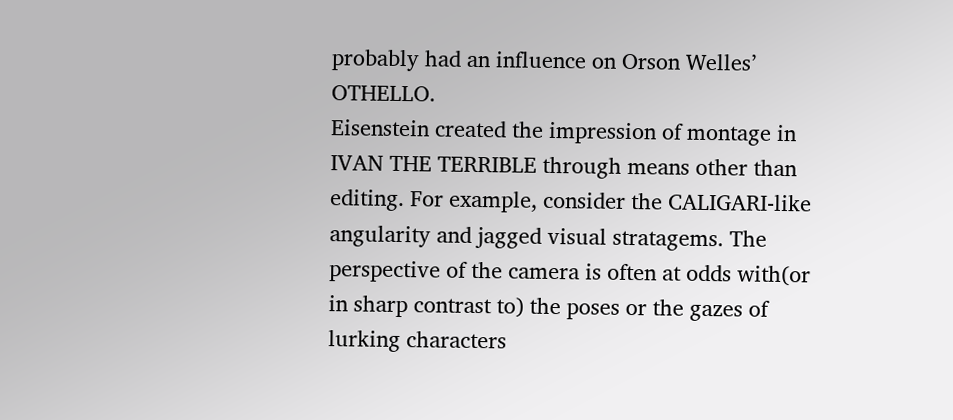probably had an influence on Orson Welles’ OTHELLO.
Eisenstein created the impression of montage in IVAN THE TERRIBLE through means other than editing. For example, consider the CALIGARI-like angularity and jagged visual stratagems. The perspective of the camera is often at odds with(or in sharp contrast to) the poses or the gazes of lurking characters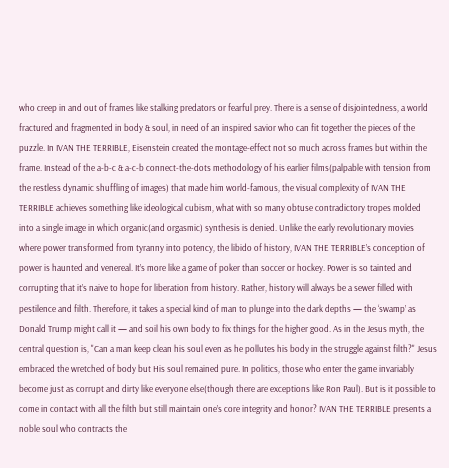who creep in and out of frames like stalking predators or fearful prey. There is a sense of disjointedness, a world fractured and fragmented in body & soul, in need of an inspired savior who can fit together the pieces of the puzzle. In IVAN THE TERRIBLE, Eisenstein created the montage-effect not so much across frames but within the frame. Instead of the a-b-c & a-c-b connect-the-dots methodology of his earlier films(palpable with tension from the restless dynamic shuffling of images) that made him world-famous, the visual complexity of IVAN THE TERRIBLE achieves something like ideological cubism, what with so many obtuse contradictory tropes molded into a single image in which organic(and orgasmic) synthesis is denied. Unlike the early revolutionary movies where power transformed from tyranny into potency, the libido of history, IVAN THE TERRIBLE’s conception of power is haunted and venereal. It’s more like a game of poker than soccer or hockey. Power is so tainted and corrupting that it’s naive to hope for liberation from history. Rather, history will always be a sewer filled with pestilence and filth. Therefore, it takes a special kind of man to plunge into the dark depths — the ‘swamp’ as Donald Trump might call it — and soil his own body to fix things for the higher good. As in the Jesus myth, the central question is, "Can a man keep clean his soul even as he pollutes his body in the struggle against filth?" Jesus embraced the wretched of body but His soul remained pure. In politics, those who enter the game invariably become just as corrupt and dirty like everyone else(though there are exceptions like Ron Paul). But is it possible to come in contact with all the filth but still maintain one’s core integrity and honor? IVAN THE TERRIBLE presents a noble soul who contracts the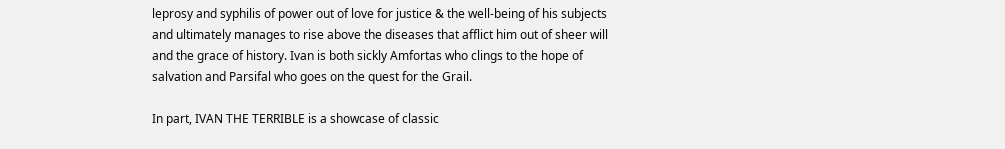leprosy and syphilis of power out of love for justice & the well-being of his subjects and ultimately manages to rise above the diseases that afflict him out of sheer will and the grace of history. Ivan is both sickly Amfortas who clings to the hope of salvation and Parsifal who goes on the quest for the Grail.

In part, IVAN THE TERRIBLE is a showcase of classic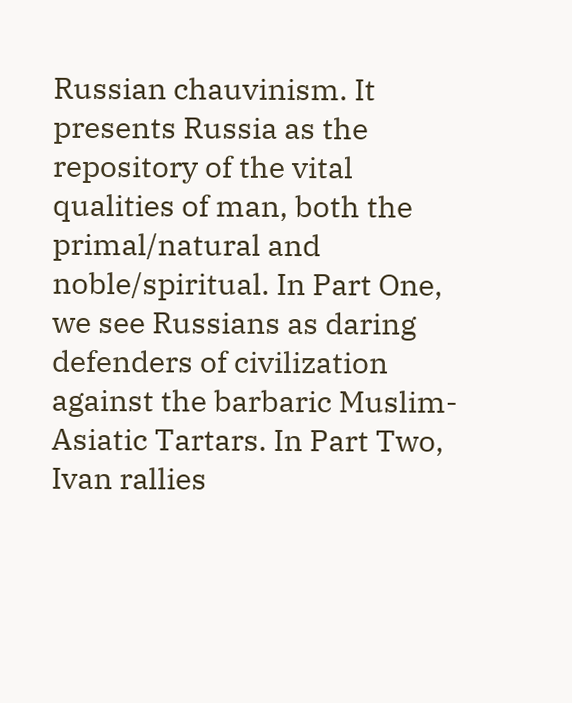Russian chauvinism. It presents Russia as the repository of the vital qualities of man, both the primal/natural and noble/spiritual. In Part One, we see Russians as daring defenders of civilization against the barbaric Muslim-Asiatic Tartars. In Part Two, Ivan rallies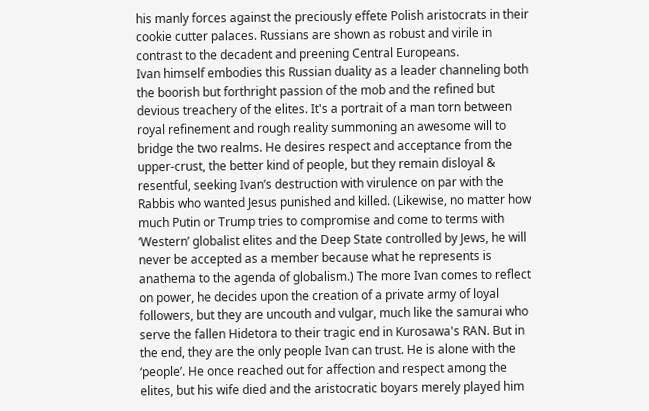his manly forces against the preciously effete Polish aristocrats in their cookie cutter palaces. Russians are shown as robust and virile in contrast to the decadent and preening Central Europeans.
Ivan himself embodies this Russian duality as a leader channeling both the boorish but forthright passion of the mob and the refined but devious treachery of the elites. It's a portrait of a man torn between royal refinement and rough reality summoning an awesome will to bridge the two realms. He desires respect and acceptance from the upper-crust, the better kind of people, but they remain disloyal & resentful, seeking Ivan’s destruction with virulence on par with the Rabbis who wanted Jesus punished and killed. (Likewise, no matter how much Putin or Trump tries to compromise and come to terms with ‘Western’ globalist elites and the Deep State controlled by Jews, he will never be accepted as a member because what he represents is anathema to the agenda of globalism.) The more Ivan comes to reflect on power, he decides upon the creation of a private army of loyal followers, but they are uncouth and vulgar, much like the samurai who serve the fallen Hidetora to their tragic end in Kurosawa's RAN. But in the end, they are the only people Ivan can trust. He is alone with the ‘people’. He once reached out for affection and respect among the elites, but his wife died and the aristocratic boyars merely played him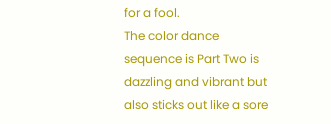for a fool.
The color dance sequence is Part Two is dazzling and vibrant but also sticks out like a sore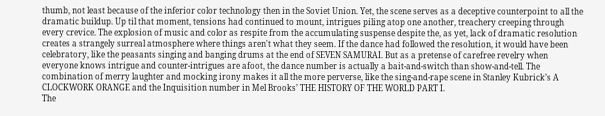thumb, not least because of the inferior color technology then in the Soviet Union. Yet, the scene serves as a deceptive counterpoint to all the dramatic buildup. Up til that moment, tensions had continued to mount, intrigues piling atop one another, treachery creeping through every crevice. The explosion of music and color as respite from the accumulating suspense despite the, as yet, lack of dramatic resolution creates a strangely surreal atmosphere where things aren't what they seem. If the dance had followed the resolution, it would have been celebratory, like the peasants singing and banging drums at the end of SEVEN SAMURAI. But as a pretense of carefree revelry when everyone knows intrigue and counter-intrigues are afoot, the dance number is actually a bait-and-switch than show-and-tell. The combination of merry laughter and mocking irony makes it all the more perverse, like the sing-and-rape scene in Stanley Kubrick’s A CLOCKWORK ORANGE and the Inquisition number in Mel Brooks’ THE HISTORY OF THE WORLD PART I.
The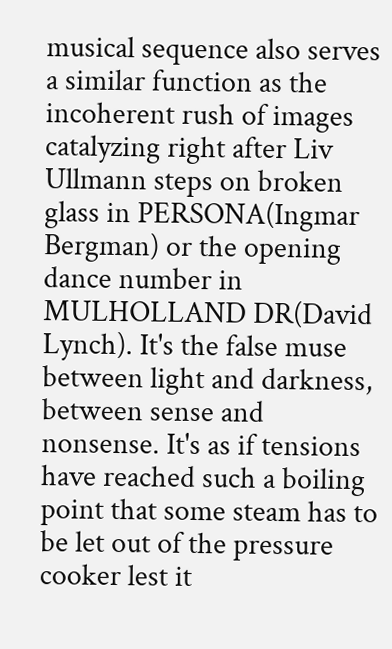musical sequence also serves a similar function as the incoherent rush of images catalyzing right after Liv Ullmann steps on broken glass in PERSONA(Ingmar Bergman) or the opening dance number in MULHOLLAND DR(David Lynch). It's the false muse between light and darkness, between sense and nonsense. It's as if tensions have reached such a boiling point that some steam has to be let out of the pressure cooker lest it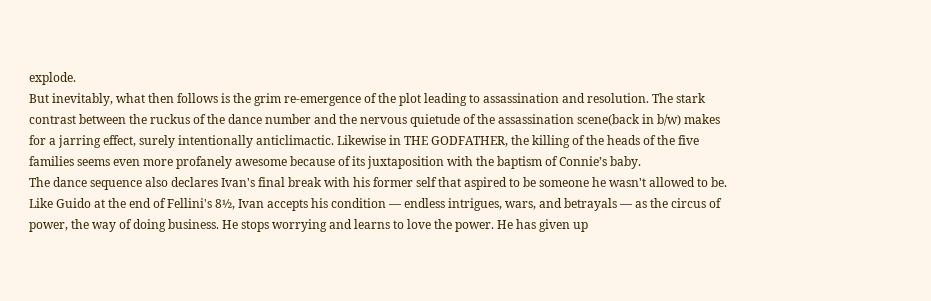explode.
But inevitably, what then follows is the grim re-emergence of the plot leading to assassination and resolution. The stark contrast between the ruckus of the dance number and the nervous quietude of the assassination scene(back in b/w) makes for a jarring effect, surely intentionally anticlimactic. Likewise in THE GODFATHER, the killing of the heads of the five families seems even more profanely awesome because of its juxtaposition with the baptism of Connie’s baby.
The dance sequence also declares Ivan's final break with his former self that aspired to be someone he wasn't allowed to be. Like Guido at the end of Fellini's 8½, Ivan accepts his condition — endless intrigues, wars, and betrayals — as the circus of power, the way of doing business. He stops worrying and learns to love the power. He has given up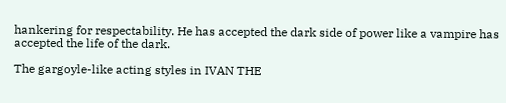hankering for respectability. He has accepted the dark side of power like a vampire has accepted the life of the dark.

The gargoyle-like acting styles in IVAN THE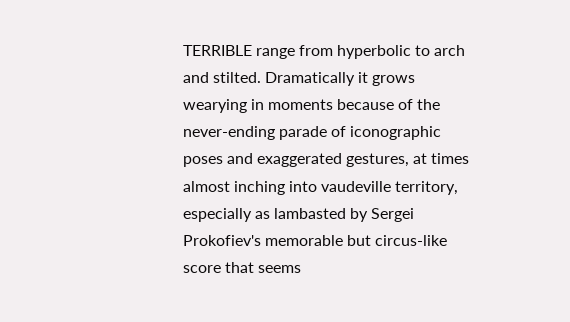TERRIBLE range from hyperbolic to arch and stilted. Dramatically it grows wearying in moments because of the never-ending parade of iconographic poses and exaggerated gestures, at times almost inching into vaudeville territory, especially as lambasted by Sergei Prokofiev's memorable but circus-like score that seems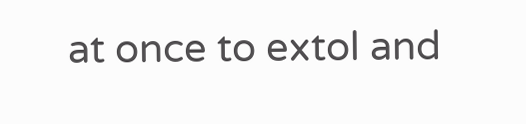at once to extol and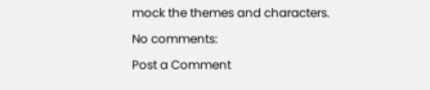mock the themes and characters.

No comments:

Post a Comment